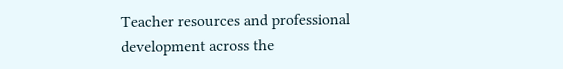Teacher resources and professional development across the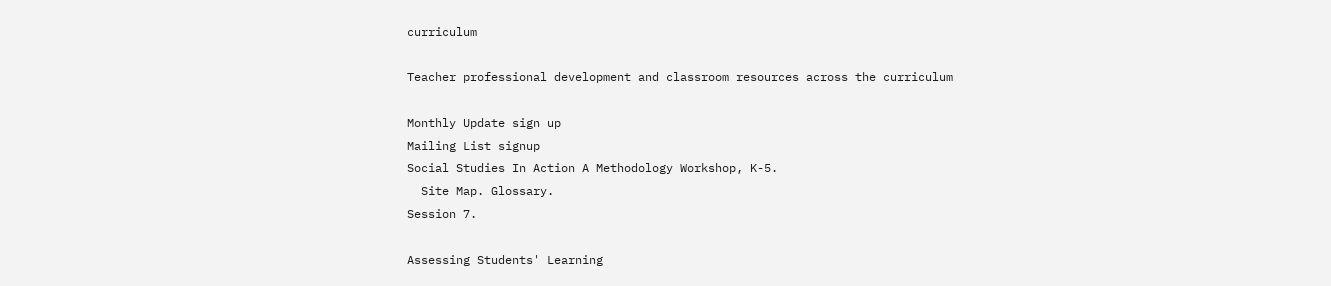curriculum

Teacher professional development and classroom resources across the curriculum

Monthly Update sign up
Mailing List signup
Social Studies In Action A Methodology Workshop, K-5.
  Site Map. Glossary.
Session 7.

Assessing Students' Learning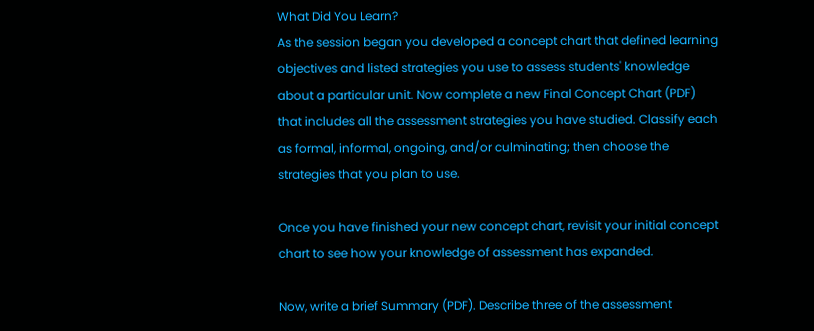What Did You Learn?
As the session began you developed a concept chart that defined learning objectives and listed strategies you use to assess students' knowledge about a particular unit. Now complete a new Final Concept Chart (PDF) that includes all the assessment strategies you have studied. Classify each as formal, informal, ongoing, and/or culminating; then choose the strategies that you plan to use.

Once you have finished your new concept chart, revisit your initial concept chart to see how your knowledge of assessment has expanded.

Now, write a brief Summary (PDF). Describe three of the assessment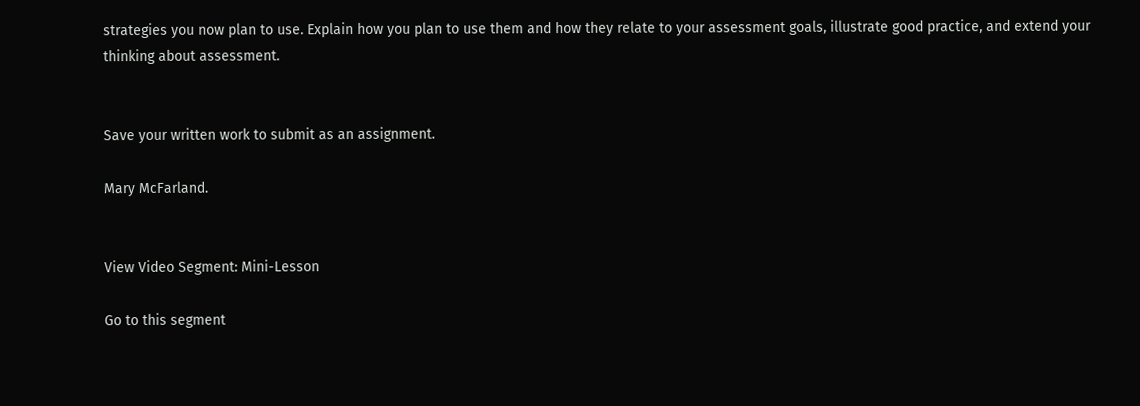strategies you now plan to use. Explain how you plan to use them and how they relate to your assessment goals, illustrate good practice, and extend your thinking about assessment.


Save your written work to submit as an assignment.

Mary McFarland.


View Video Segment: Mini-Lesson

Go to this segment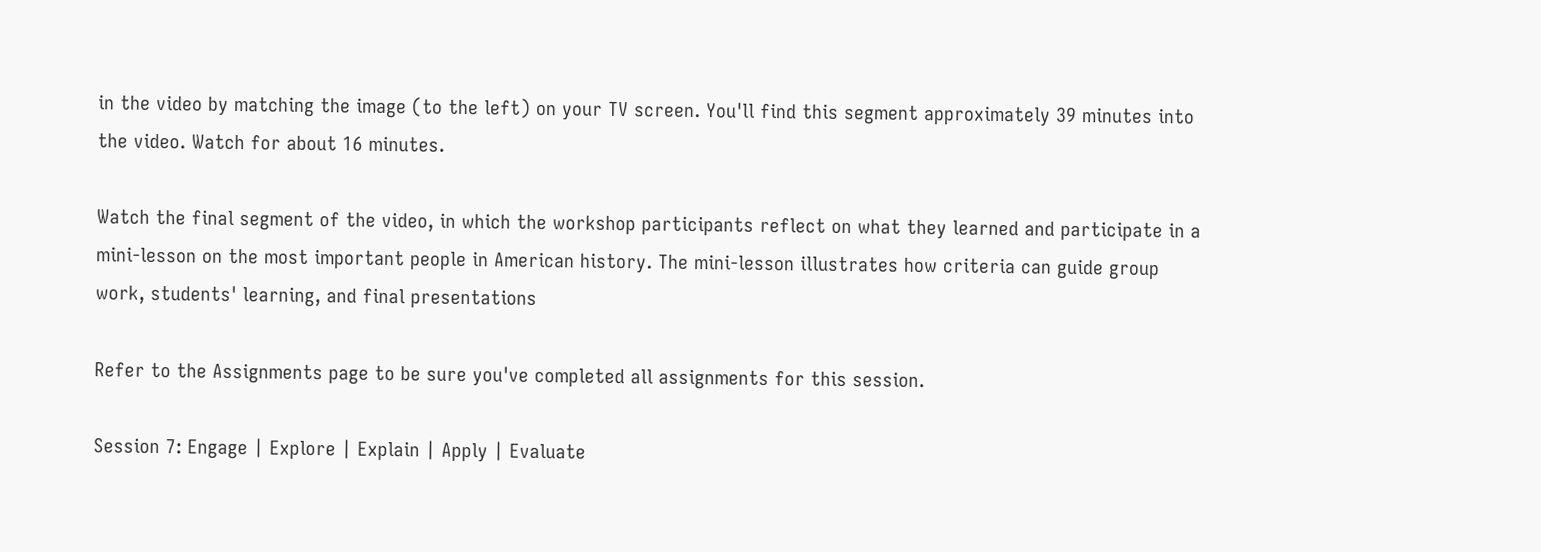in the video by matching the image (to the left) on your TV screen. You'll find this segment approximately 39 minutes into the video. Watch for about 16 minutes.

Watch the final segment of the video, in which the workshop participants reflect on what they learned and participate in a mini-lesson on the most important people in American history. The mini-lesson illustrates how criteria can guide group work, students' learning, and final presentations

Refer to the Assignments page to be sure you've completed all assignments for this session.

Session 7: Engage | Explore | Explain | Apply | Evaluate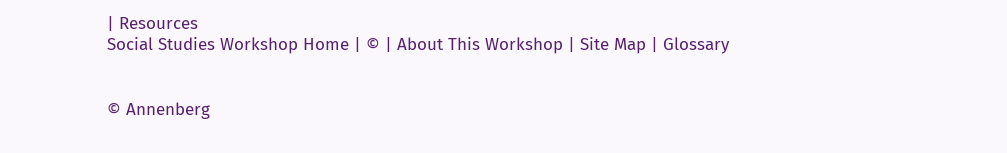| Resources
Social Studies Workshop Home | © | About This Workshop | Site Map | Glossary


© Annenberg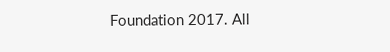Foundation 2017. All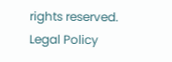rights reserved. Legal Policy